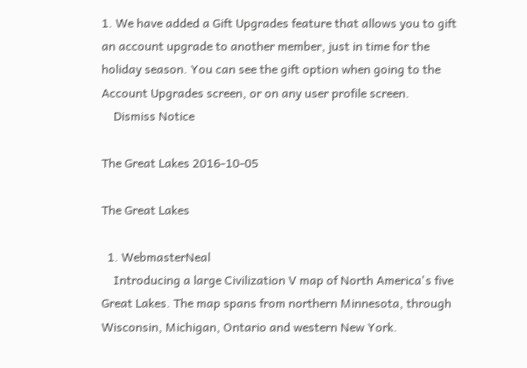1. We have added a Gift Upgrades feature that allows you to gift an account upgrade to another member, just in time for the holiday season. You can see the gift option when going to the Account Upgrades screen, or on any user profile screen.
    Dismiss Notice

The Great Lakes 2016-10-05

The Great Lakes

  1. WebmasterNeal
    Introducing a large Civilization V map of North America's five Great Lakes. The map spans from northern Minnesota, through Wisconsin, Michigan, Ontario and western New York.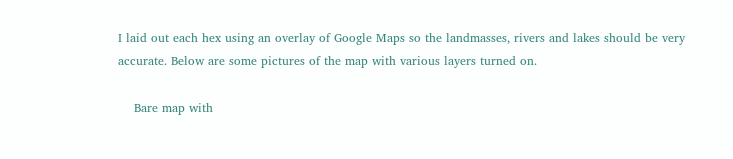I laid out each hex using an overlay of Google Maps so the landmasses, rivers and lakes should be very accurate. Below are some pictures of the map with various layers turned on.

    Bare map with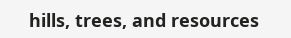hills, trees, and resources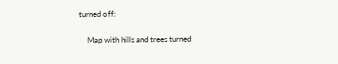turned off:

    Map with hills and trees turned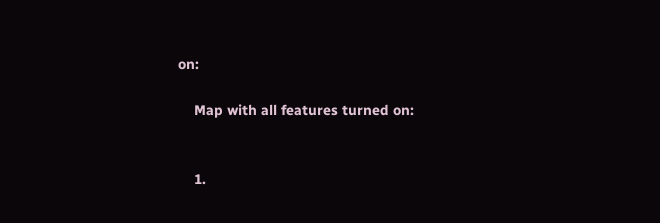on:

    Map with all features turned on:


    1.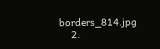borders_814.jpg
    2.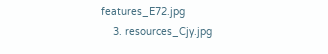features_E72.jpg
    3. resources_Cjy.jpg